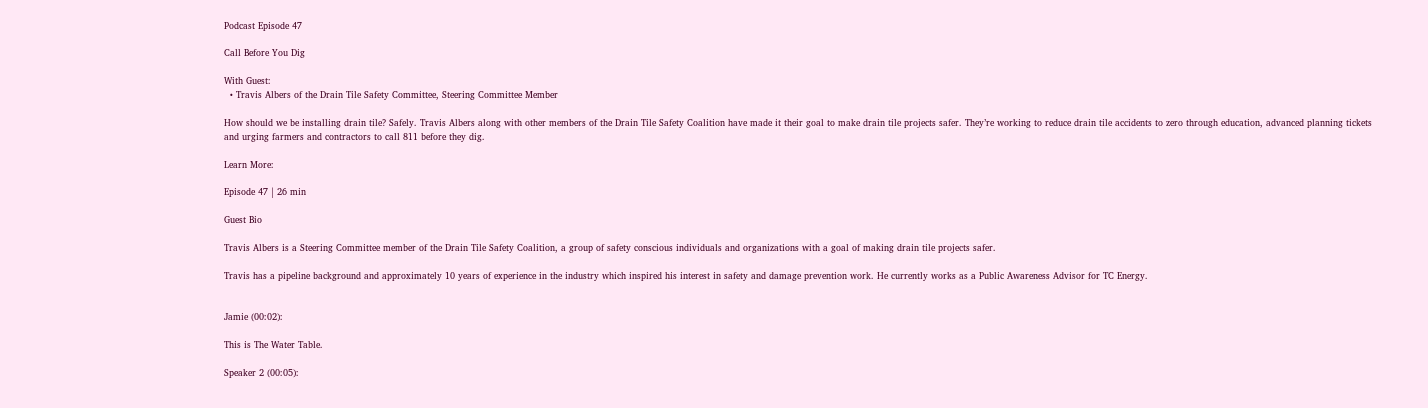Podcast Episode 47

Call Before You Dig

With Guest:
  • Travis Albers of the Drain Tile Safety Committee, Steering Committee Member

How should we be installing drain tile? Safely. Travis Albers along with other members of the Drain Tile Safety Coalition have made it their goal to make drain tile projects safer. They’re working to reduce drain tile accidents to zero through education, advanced planning tickets and urging farmers and contractors to call 811 before they dig.

Learn More:

Episode 47 | 26 min

Guest Bio

Travis Albers is a Steering Committee member of the Drain Tile Safety Coalition, a group of safety conscious individuals and organizations with a goal of making drain tile projects safer.

Travis has a pipeline background and approximately 10 years of experience in the industry which inspired his interest in safety and damage prevention work. He currently works as a Public Awareness Advisor for TC Energy.


Jamie (00:02):

This is The Water Table.

Speaker 2 (00:05):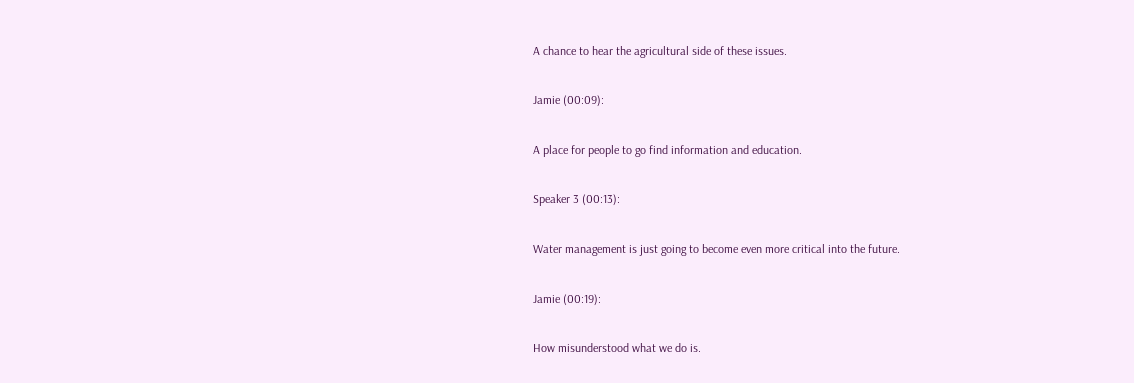A chance to hear the agricultural side of these issues.

Jamie (00:09):

A place for people to go find information and education.

Speaker 3 (00:13):

Water management is just going to become even more critical into the future.

Jamie (00:19):

How misunderstood what we do is.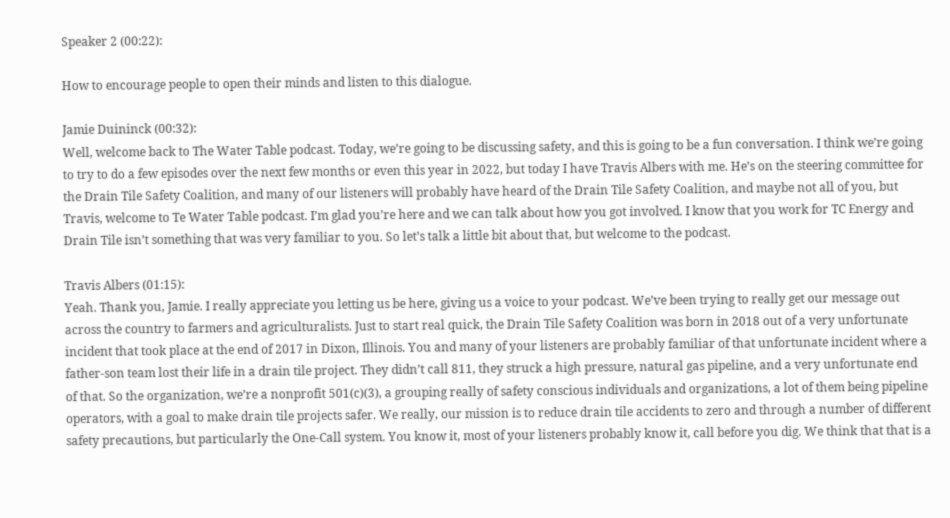Speaker 2 (00:22):

How to encourage people to open their minds and listen to this dialogue.

Jamie Duininck (00:32):
Well, welcome back to The Water Table podcast. Today, we’re going to be discussing safety, and this is going to be a fun conversation. I think we’re going to try to do a few episodes over the next few months or even this year in 2022, but today I have Travis Albers with me. He’s on the steering committee for the Drain Tile Safety Coalition, and many of our listeners will probably have heard of the Drain Tile Safety Coalition, and maybe not all of you, but Travis, welcome to Te Water Table podcast. I’m glad you’re here and we can talk about how you got involved. I know that you work for TC Energy and Drain Tile isn’t something that was very familiar to you. So let’s talk a little bit about that, but welcome to the podcast.

Travis Albers (01:15):
Yeah. Thank you, Jamie. I really appreciate you letting us be here, giving us a voice to your podcast. We’ve been trying to really get our message out across the country to farmers and agriculturalists. Just to start real quick, the Drain Tile Safety Coalition was born in 2018 out of a very unfortunate incident that took place at the end of 2017 in Dixon, Illinois. You and many of your listeners are probably familiar of that unfortunate incident where a father-son team lost their life in a drain tile project. They didn’t call 811, they struck a high pressure, natural gas pipeline, and a very unfortunate end of that. So the organization, we’re a nonprofit 501(c)(3), a grouping really of safety conscious individuals and organizations, a lot of them being pipeline operators, with a goal to make drain tile projects safer. We really, our mission is to reduce drain tile accidents to zero and through a number of different safety precautions, but particularly the One-Call system. You know it, most of your listeners probably know it, call before you dig. We think that that is a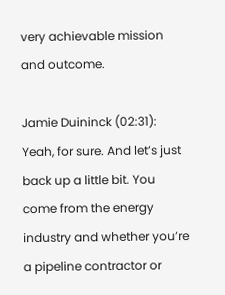very achievable mission and outcome.

Jamie Duininck (02:31):
Yeah, for sure. And let’s just back up a little bit. You come from the energy industry and whether you’re a pipeline contractor or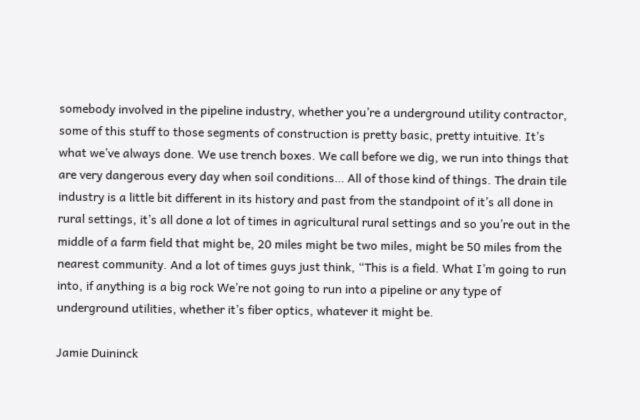somebody involved in the pipeline industry, whether you’re a underground utility contractor, some of this stuff to those segments of construction is pretty basic, pretty intuitive. It’s what we’ve always done. We use trench boxes. We call before we dig, we run into things that are very dangerous every day when soil conditions… All of those kind of things. The drain tile industry is a little bit different in its history and past from the standpoint of it’s all done in rural settings, it’s all done a lot of times in agricultural rural settings and so you’re out in the middle of a farm field that might be, 20 miles might be two miles, might be 50 miles from the nearest community. And a lot of times guys just think, “This is a field. What I’m going to run into, if anything is a big rock We’re not going to run into a pipeline or any type of underground utilities, whether it’s fiber optics, whatever it might be.

Jamie Duininck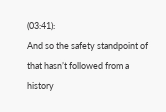(03:41):
And so the safety standpoint of that hasn’t followed from a history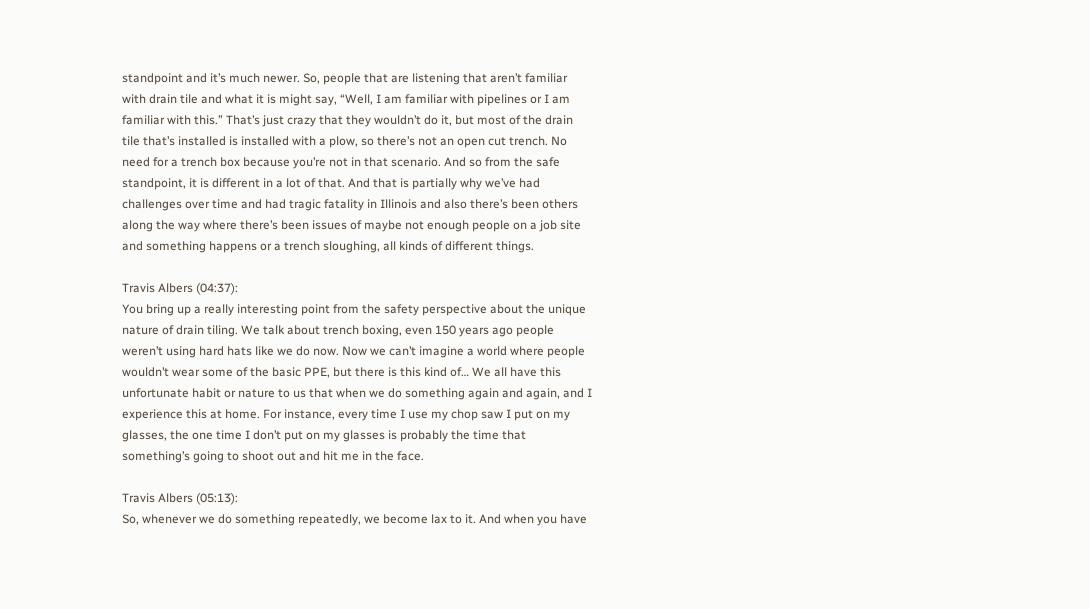standpoint and it’s much newer. So, people that are listening that aren’t familiar with drain tile and what it is might say, “Well, I am familiar with pipelines or I am familiar with this.” That’s just crazy that they wouldn’t do it, but most of the drain tile that’s installed is installed with a plow, so there’s not an open cut trench. No need for a trench box because you’re not in that scenario. And so from the safe standpoint, it is different in a lot of that. And that is partially why we’ve had challenges over time and had tragic fatality in Illinois and also there’s been others along the way where there’s been issues of maybe not enough people on a job site and something happens or a trench sloughing, all kinds of different things.

Travis Albers (04:37):
You bring up a really interesting point from the safety perspective about the unique nature of drain tiling. We talk about trench boxing, even 150 years ago people weren’t using hard hats like we do now. Now we can’t imagine a world where people wouldn’t wear some of the basic PPE, but there is this kind of… We all have this unfortunate habit or nature to us that when we do something again and again, and I experience this at home. For instance, every time I use my chop saw I put on my glasses, the one time I don’t put on my glasses is probably the time that something’s going to shoot out and hit me in the face.

Travis Albers (05:13):
So, whenever we do something repeatedly, we become lax to it. And when you have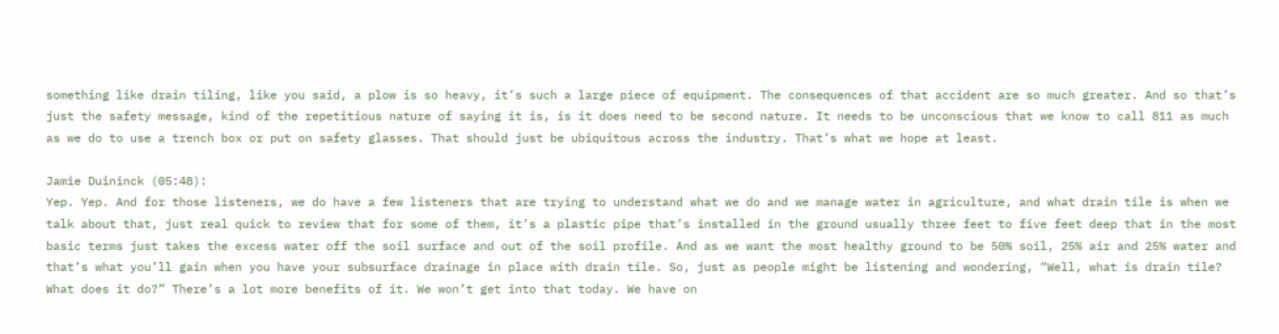something like drain tiling, like you said, a plow is so heavy, it’s such a large piece of equipment. The consequences of that accident are so much greater. And so that’s just the safety message, kind of the repetitious nature of saying it is, is it does need to be second nature. It needs to be unconscious that we know to call 811 as much as we do to use a trench box or put on safety glasses. That should just be ubiquitous across the industry. That’s what we hope at least.

Jamie Duininck (05:48):
Yep. Yep. And for those listeners, we do have a few listeners that are trying to understand what we do and we manage water in agriculture, and what drain tile is when we talk about that, just real quick to review that for some of them, it’s a plastic pipe that’s installed in the ground usually three feet to five feet deep that in the most basic terms just takes the excess water off the soil surface and out of the soil profile. And as we want the most healthy ground to be 50% soil, 25% air and 25% water and that’s what you’ll gain when you have your subsurface drainage in place with drain tile. So, just as people might be listening and wondering, “Well, what is drain tile? What does it do?” There’s a lot more benefits of it. We won’t get into that today. We have on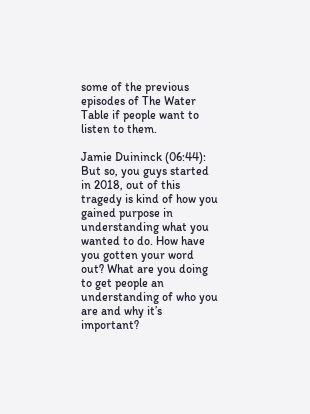some of the previous episodes of The Water Table if people want to listen to them.

Jamie Duininck (06:44):
But so, you guys started in 2018, out of this tragedy is kind of how you gained purpose in understanding what you wanted to do. How have you gotten your word out? What are you doing to get people an understanding of who you are and why it’s important?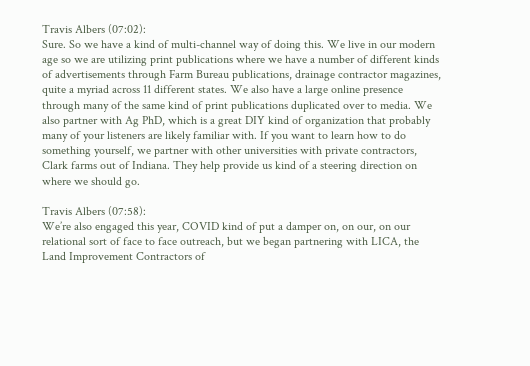Travis Albers (07:02):
Sure. So we have a kind of multi-channel way of doing this. We live in our modern age so we are utilizing print publications where we have a number of different kinds of advertisements through Farm Bureau publications, drainage contractor magazines, quite a myriad across 11 different states. We also have a large online presence through many of the same kind of print publications duplicated over to media. We also partner with Ag PhD, which is a great DIY kind of organization that probably many of your listeners are likely familiar with. If you want to learn how to do something yourself, we partner with other universities with private contractors, Clark farms out of Indiana. They help provide us kind of a steering direction on where we should go.

Travis Albers (07:58):
We’re also engaged this year, COVID kind of put a damper on, on our, on our relational sort of face to face outreach, but we began partnering with LICA, the Land Improvement Contractors of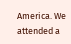America. We attended a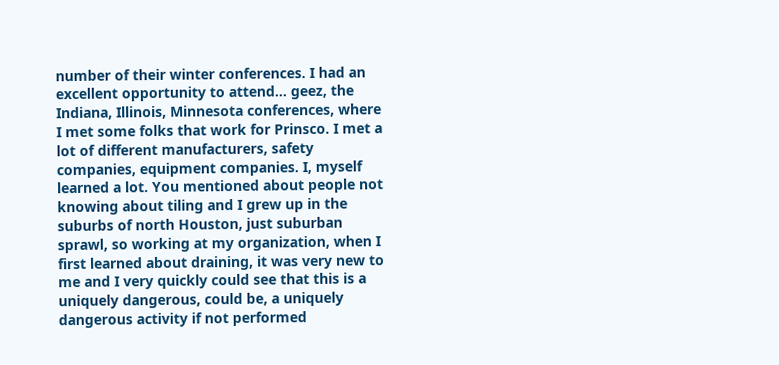number of their winter conferences. I had an excellent opportunity to attend… geez, the Indiana, Illinois, Minnesota conferences, where I met some folks that work for Prinsco. I met a lot of different manufacturers, safety companies, equipment companies. I, myself learned a lot. You mentioned about people not knowing about tiling and I grew up in the suburbs of north Houston, just suburban sprawl, so working at my organization, when I first learned about draining, it was very new to me and I very quickly could see that this is a uniquely dangerous, could be, a uniquely dangerous activity if not performed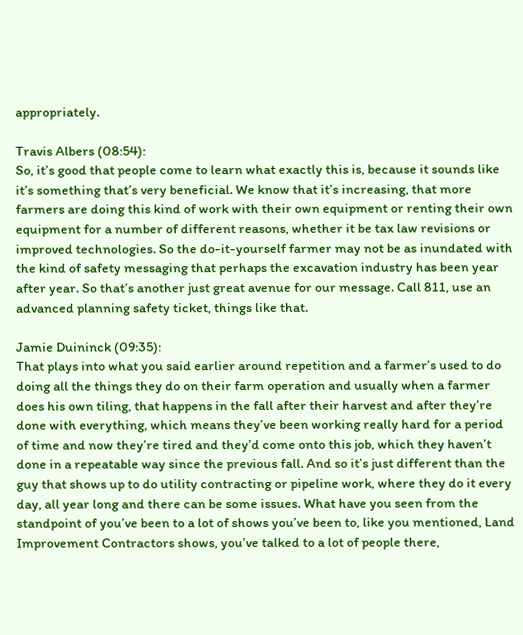appropriately.

Travis Albers (08:54):
So, it’s good that people come to learn what exactly this is, because it sounds like it’s something that’s very beneficial. We know that it’s increasing, that more farmers are doing this kind of work with their own equipment or renting their own equipment for a number of different reasons, whether it be tax law revisions or improved technologies. So the do-it-yourself farmer may not be as inundated with the kind of safety messaging that perhaps the excavation industry has been year after year. So that’s another just great avenue for our message. Call 811, use an advanced planning safety ticket, things like that.

Jamie Duininck (09:35):
That plays into what you said earlier around repetition and a farmer’s used to do doing all the things they do on their farm operation and usually when a farmer does his own tiling, that happens in the fall after their harvest and after they’re done with everything, which means they’ve been working really hard for a period of time and now they’re tired and they’d come onto this job, which they haven’t done in a repeatable way since the previous fall. And so it’s just different than the guy that shows up to do utility contracting or pipeline work, where they do it every day, all year long and there can be some issues. What have you seen from the standpoint of you’ve been to a lot of shows you’ve been to, like you mentioned, Land Improvement Contractors shows, you’ve talked to a lot of people there,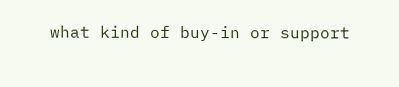what kind of buy-in or support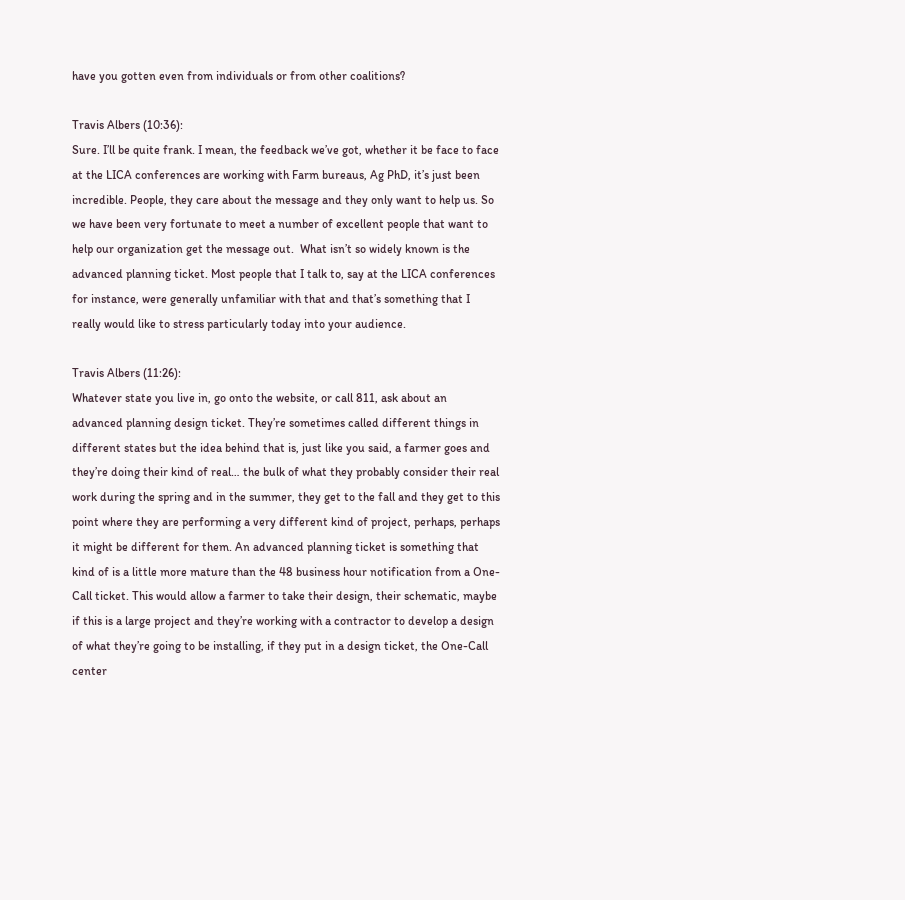have you gotten even from individuals or from other coalitions?

Travis Albers (10:36):
Sure. I’ll be quite frank. I mean, the feedback we’ve got, whether it be face to face at the LICA conferences are working with Farm bureaus, Ag PhD, it’s just been incredible. People, they care about the message and they only want to help us. So we have been very fortunate to meet a number of excellent people that want to help our organization get the message out.  What isn’t so widely known is the advanced planning ticket. Most people that I talk to, say at the LICA conferences for instance, were generally unfamiliar with that and that’s something that I really would like to stress particularly today into your audience.

Travis Albers (11:26):
Whatever state you live in, go onto the website, or call 811, ask about an advanced planning design ticket. They’re sometimes called different things in different states but the idea behind that is, just like you said, a farmer goes and they’re doing their kind of real… the bulk of what they probably consider their real work during the spring and in the summer, they get to the fall and they get to this point where they are performing a very different kind of project, perhaps, perhaps it might be different for them. An advanced planning ticket is something that kind of is a little more mature than the 48 business hour notification from a One-Call ticket. This would allow a farmer to take their design, their schematic, maybe if this is a large project and they’re working with a contractor to develop a design of what they’re going to be installing, if they put in a design ticket, the One-Call center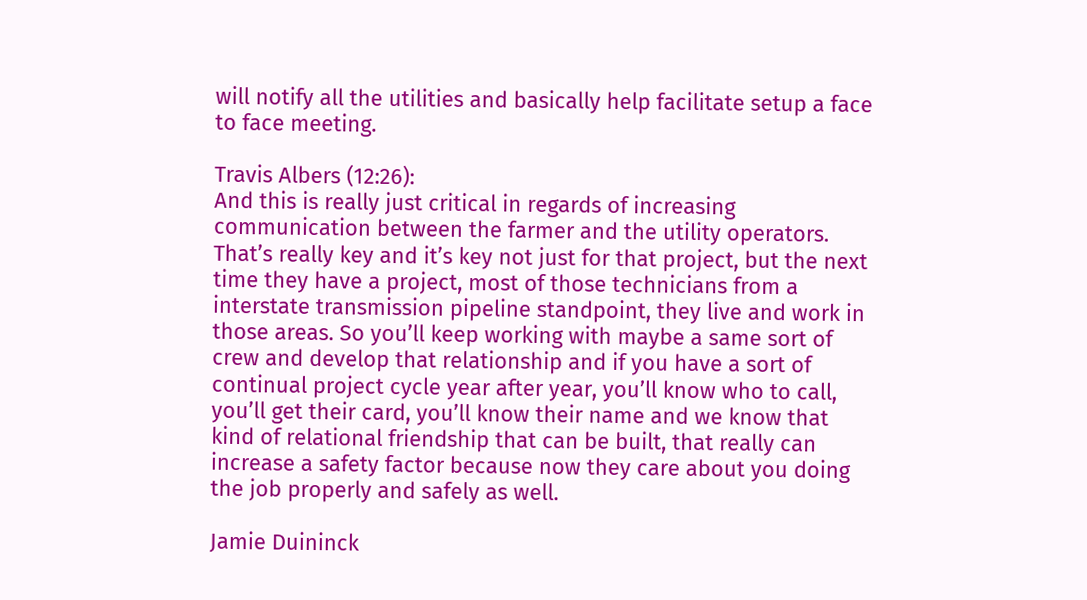will notify all the utilities and basically help facilitate setup a face to face meeting.

Travis Albers (12:26):
And this is really just critical in regards of increasing communication between the farmer and the utility operators. That’s really key and it’s key not just for that project, but the next time they have a project, most of those technicians from a interstate transmission pipeline standpoint, they live and work in those areas. So you’ll keep working with maybe a same sort of crew and develop that relationship and if you have a sort of continual project cycle year after year, you’ll know who to call, you’ll get their card, you’ll know their name and we know that kind of relational friendship that can be built, that really can increase a safety factor because now they care about you doing the job properly and safely as well.

Jamie Duininck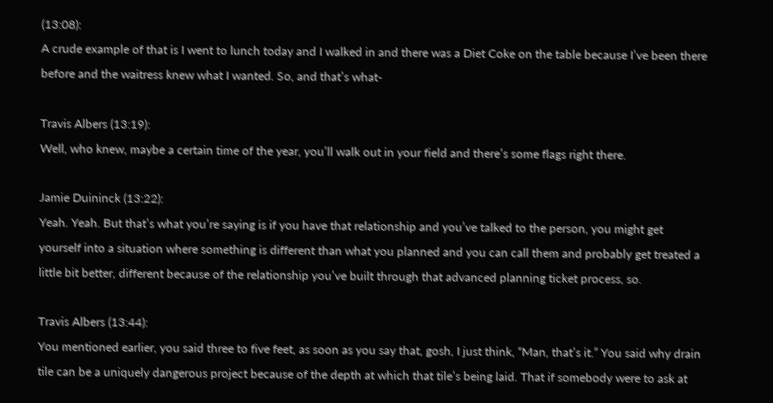(13:08):
A crude example of that is I went to lunch today and I walked in and there was a Diet Coke on the table because I’ve been there before and the waitress knew what I wanted. So, and that’s what-

Travis Albers (13:19):
Well, who knew, maybe a certain time of the year, you’ll walk out in your field and there’s some flags right there.

Jamie Duininck (13:22):
Yeah. Yeah. But that’s what you’re saying is if you have that relationship and you’ve talked to the person, you might get yourself into a situation where something is different than what you planned and you can call them and probably get treated a little bit better, different because of the relationship you’ve built through that advanced planning ticket process, so.

Travis Albers (13:44):
You mentioned earlier, you said three to five feet, as soon as you say that, gosh, I just think, “Man, that’s it.” You said why drain tile can be a uniquely dangerous project because of the depth at which that tile’s being laid. That if somebody were to ask at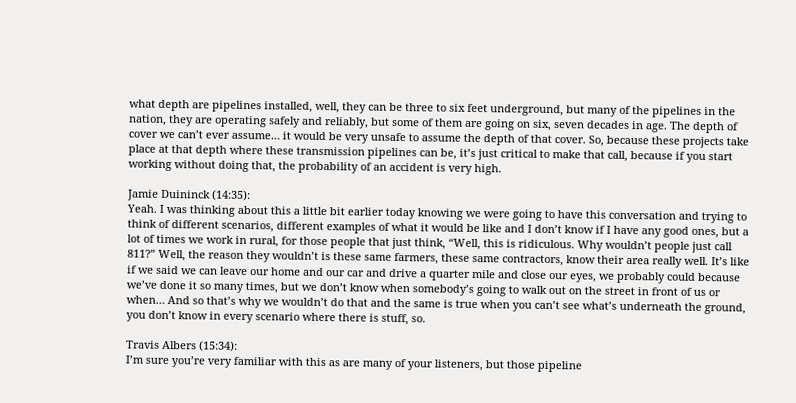what depth are pipelines installed, well, they can be three to six feet underground, but many of the pipelines in the nation, they are operating safely and reliably, but some of them are going on six, seven decades in age. The depth of cover we can’t ever assume… it would be very unsafe to assume the depth of that cover. So, because these projects take place at that depth where these transmission pipelines can be, it’s just critical to make that call, because if you start working without doing that, the probability of an accident is very high.

Jamie Duininck (14:35):
Yeah. I was thinking about this a little bit earlier today knowing we were going to have this conversation and trying to think of different scenarios, different examples of what it would be like and I don’t know if I have any good ones, but a lot of times we work in rural, for those people that just think, “Well, this is ridiculous. Why wouldn’t people just call 811?” Well, the reason they wouldn’t is these same farmers, these same contractors, know their area really well. It’s like if we said we can leave our home and our car and drive a quarter mile and close our eyes, we probably could because we’ve done it so many times, but we don’t know when somebody’s going to walk out on the street in front of us or when… And so that’s why we wouldn’t do that and the same is true when you can’t see what’s underneath the ground, you don’t know in every scenario where there is stuff, so.

Travis Albers (15:34):
I’m sure you’re very familiar with this as are many of your listeners, but those pipeline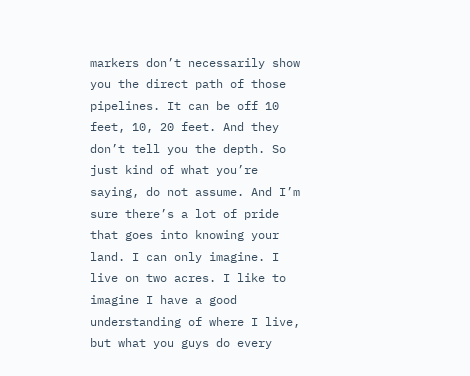markers don’t necessarily show you the direct path of those pipelines. It can be off 10 feet, 10, 20 feet. And they don’t tell you the depth. So just kind of what you’re saying, do not assume. And I’m sure there’s a lot of pride that goes into knowing your land. I can only imagine. I live on two acres. I like to imagine I have a good understanding of where I live, but what you guys do every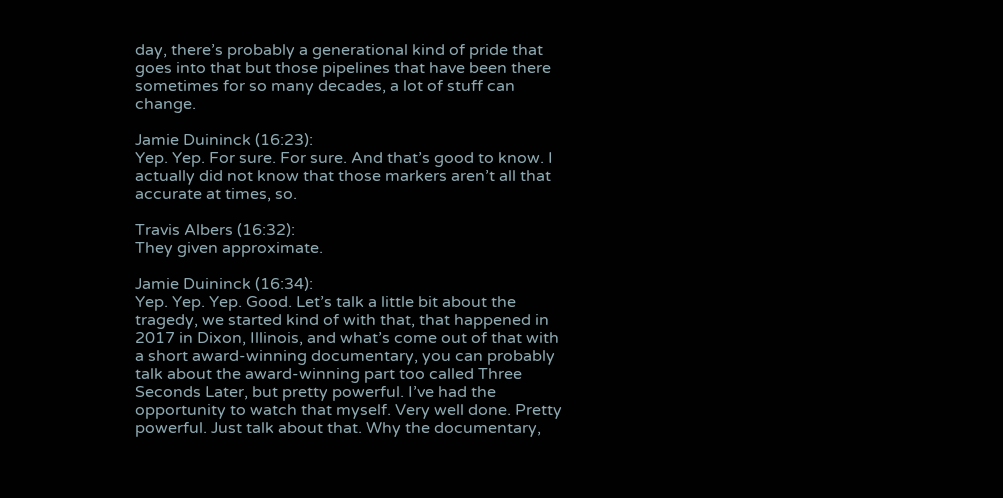day, there’s probably a generational kind of pride that goes into that but those pipelines that have been there sometimes for so many decades, a lot of stuff can change.

Jamie Duininck (16:23):
Yep. Yep. For sure. For sure. And that’s good to know. I actually did not know that those markers aren’t all that accurate at times, so.

Travis Albers (16:32):
They given approximate.

Jamie Duininck (16:34):
Yep. Yep. Yep. Good. Let’s talk a little bit about the tragedy, we started kind of with that, that happened in 2017 in Dixon, Illinois, and what’s come out of that with a short award-winning documentary, you can probably talk about the award-winning part too called Three Seconds Later, but pretty powerful. I’ve had the opportunity to watch that myself. Very well done. Pretty powerful. Just talk about that. Why the documentary,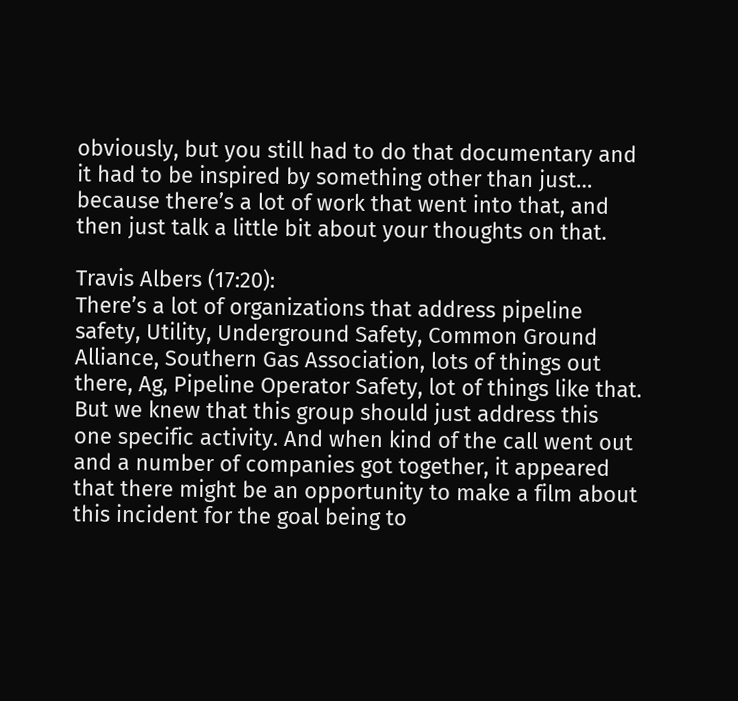obviously, but you still had to do that documentary and it had to be inspired by something other than just… because there’s a lot of work that went into that, and then just talk a little bit about your thoughts on that.

Travis Albers (17:20):
There’s a lot of organizations that address pipeline safety, Utility, Underground Safety, Common Ground Alliance, Southern Gas Association, lots of things out there, Ag, Pipeline Operator Safety, lot of things like that. But we knew that this group should just address this one specific activity. And when kind of the call went out and a number of companies got together, it appeared that there might be an opportunity to make a film about this incident for the goal being to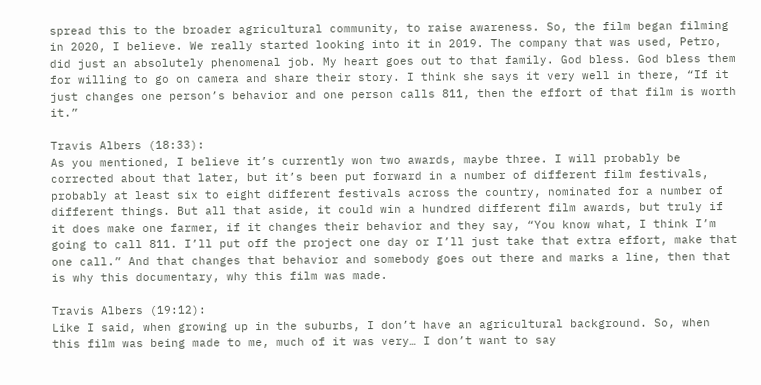spread this to the broader agricultural community, to raise awareness. So, the film began filming in 2020, I believe. We really started looking into it in 2019. The company that was used, Petro, did just an absolutely phenomenal job. My heart goes out to that family. God bless. God bless them for willing to go on camera and share their story. I think she says it very well in there, “If it just changes one person’s behavior and one person calls 811, then the effort of that film is worth it.”

Travis Albers (18:33):
As you mentioned, I believe it’s currently won two awards, maybe three. I will probably be corrected about that later, but it’s been put forward in a number of different film festivals, probably at least six to eight different festivals across the country, nominated for a number of different things. But all that aside, it could win a hundred different film awards, but truly if it does make one farmer, if it changes their behavior and they say, “You know what, I think I’m going to call 811. I’ll put off the project one day or I’ll just take that extra effort, make that one call.” And that changes that behavior and somebody goes out there and marks a line, then that is why this documentary, why this film was made.

Travis Albers (19:12):
Like I said, when growing up in the suburbs, I don’t have an agricultural background. So, when this film was being made to me, much of it was very… I don’t want to say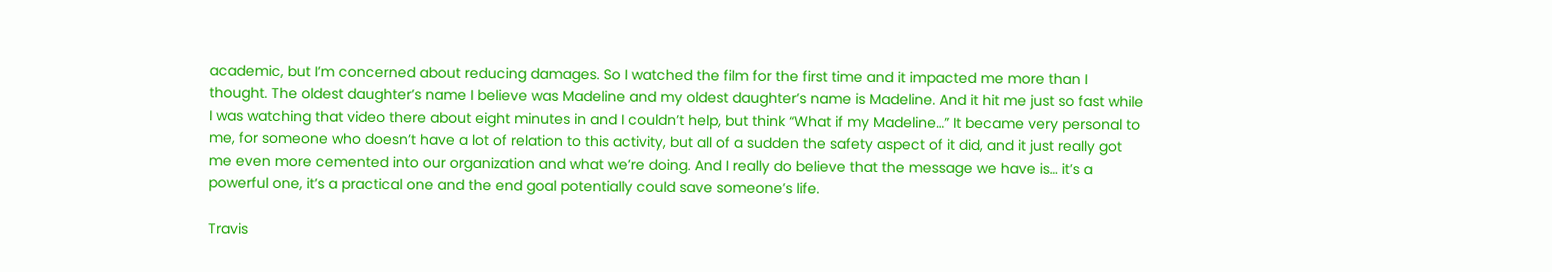academic, but I’m concerned about reducing damages. So I watched the film for the first time and it impacted me more than I thought. The oldest daughter’s name I believe was Madeline and my oldest daughter’s name is Madeline. And it hit me just so fast while I was watching that video there about eight minutes in and I couldn’t help, but think “What if my Madeline…” It became very personal to me, for someone who doesn’t have a lot of relation to this activity, but all of a sudden the safety aspect of it did, and it just really got me even more cemented into our organization and what we’re doing. And I really do believe that the message we have is… it’s a powerful one, it’s a practical one and the end goal potentially could save someone’s life.

Travis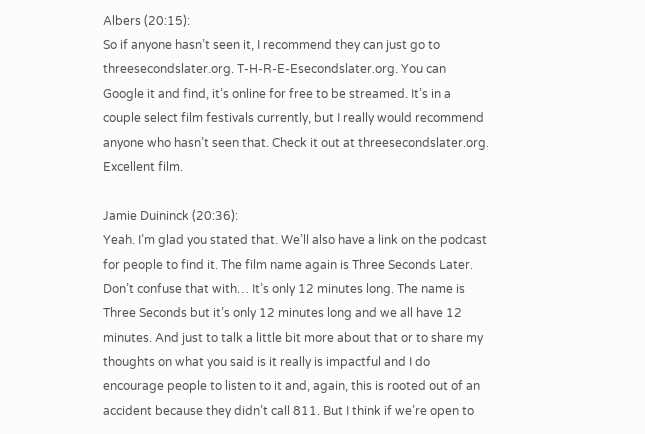Albers (20:15):
So if anyone hasn’t seen it, I recommend they can just go to threesecondslater.org. T-H-R-E-Esecondslater.org. You can Google it and find, it’s online for free to be streamed. It’s in a couple select film festivals currently, but I really would recommend anyone who hasn’t seen that. Check it out at threesecondslater.org. Excellent film.

Jamie Duininck (20:36):
Yeah. I’m glad you stated that. We’ll also have a link on the podcast for people to find it. The film name again is Three Seconds Later. Don’t confuse that with… It’s only 12 minutes long. The name is Three Seconds but it’s only 12 minutes long and we all have 12 minutes. And just to talk a little bit more about that or to share my thoughts on what you said is it really is impactful and I do encourage people to listen to it and, again, this is rooted out of an accident because they didn’t call 811. But I think if we’re open to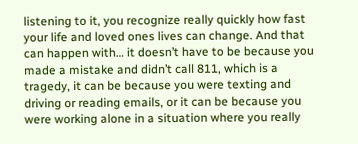listening to it, you recognize really quickly how fast your life and loved ones lives can change. And that can happen with… it doesn’t have to be because you made a mistake and didn’t call 811, which is a tragedy, it can be because you were texting and driving or reading emails, or it can be because you were working alone in a situation where you really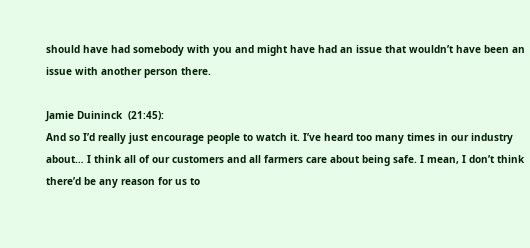should have had somebody with you and might have had an issue that wouldn’t have been an issue with another person there.

Jamie Duininck  (21:45):
And so I’d really just encourage people to watch it. I’ve heard too many times in our industry about… I think all of our customers and all farmers care about being safe. I mean, I don’t think there’d be any reason for us to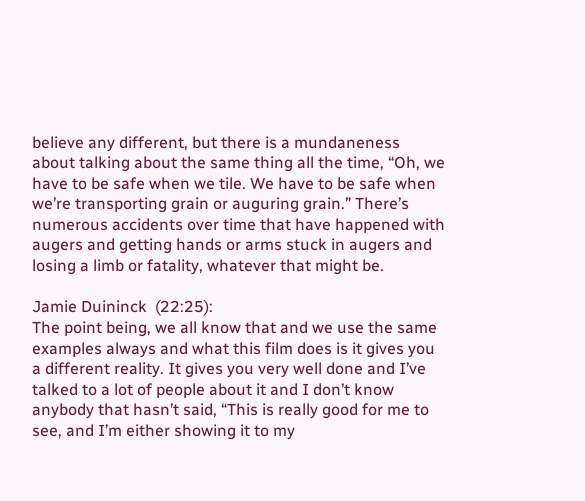believe any different, but there is a mundaneness about talking about the same thing all the time, “Oh, we have to be safe when we tile. We have to be safe when we’re transporting grain or auguring grain.” There’s numerous accidents over time that have happened with augers and getting hands or arms stuck in augers and losing a limb or fatality, whatever that might be.

Jamie Duininck  (22:25):
The point being, we all know that and we use the same examples always and what this film does is it gives you a different reality. It gives you very well done and I’ve talked to a lot of people about it and I don’t know anybody that hasn’t said, “This is really good for me to see, and I’m either showing it to my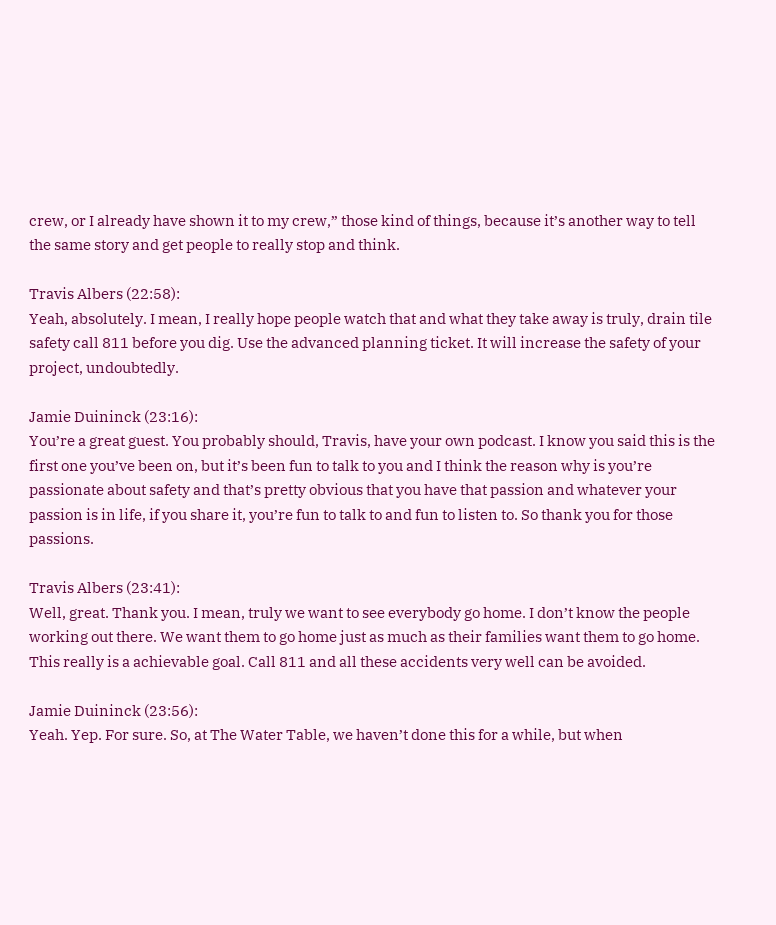crew, or I already have shown it to my crew,” those kind of things, because it’s another way to tell the same story and get people to really stop and think.

Travis Albers (22:58):
Yeah, absolutely. I mean, I really hope people watch that and what they take away is truly, drain tile safety call 811 before you dig. Use the advanced planning ticket. It will increase the safety of your project, undoubtedly.

Jamie Duininck (23:16):
You’re a great guest. You probably should, Travis, have your own podcast. I know you said this is the first one you’ve been on, but it’s been fun to talk to you and I think the reason why is you’re passionate about safety and that’s pretty obvious that you have that passion and whatever your passion is in life, if you share it, you’re fun to talk to and fun to listen to. So thank you for those passions.

Travis Albers (23:41):
Well, great. Thank you. I mean, truly we want to see everybody go home. I don’t know the people working out there. We want them to go home just as much as their families want them to go home. This really is a achievable goal. Call 811 and all these accidents very well can be avoided.

Jamie Duininck (23:56):
Yeah. Yep. For sure. So, at The Water Table, we haven’t done this for a while, but when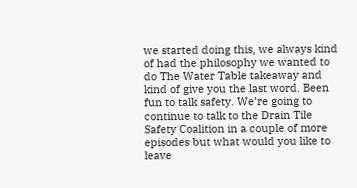we started doing this, we always kind of had the philosophy we wanted to do The Water Table takeaway and kind of give you the last word. Been fun to talk safety. We’re going to continue to talk to the Drain Tile Safety Coalition in a couple of more episodes but what would you like to leave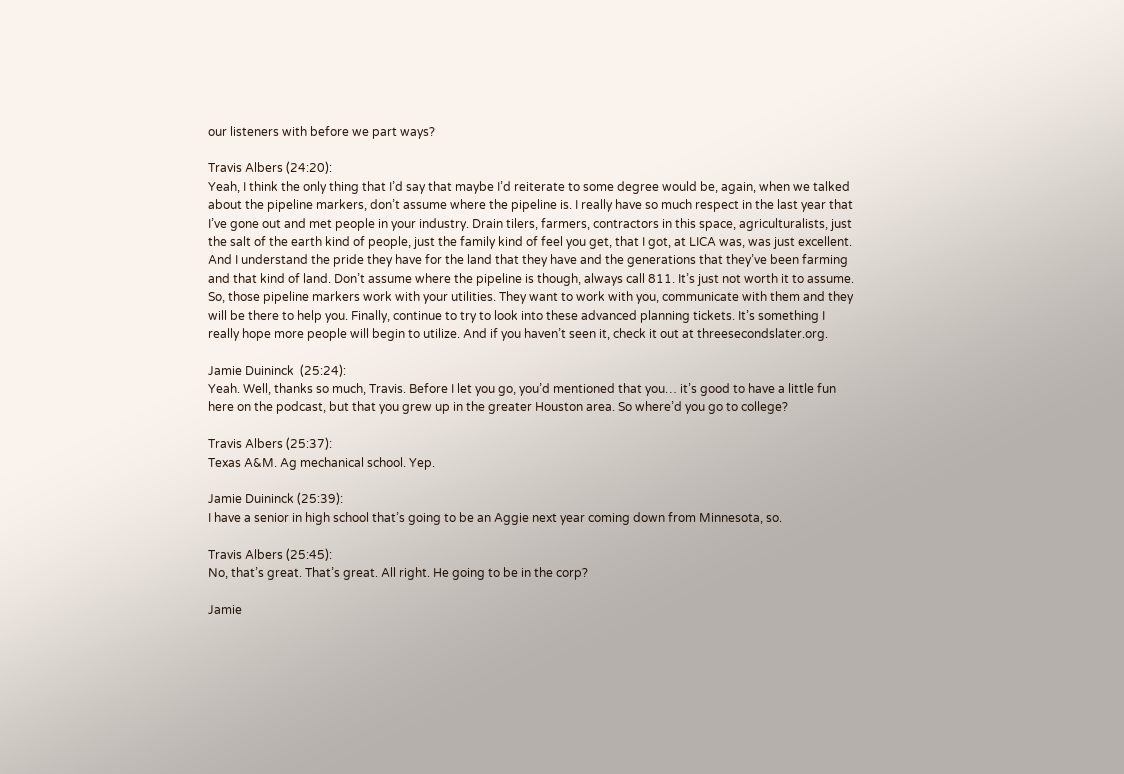our listeners with before we part ways?

Travis Albers (24:20):
Yeah, I think the only thing that I’d say that maybe I’d reiterate to some degree would be, again, when we talked about the pipeline markers, don’t assume where the pipeline is. I really have so much respect in the last year that I’ve gone out and met people in your industry. Drain tilers, farmers, contractors in this space, agriculturalists, just the salt of the earth kind of people, just the family kind of feel you get, that I got, at LICA was, was just excellent. And I understand the pride they have for the land that they have and the generations that they’ve been farming and that kind of land. Don’t assume where the pipeline is though, always call 811. It’s just not worth it to assume. So, those pipeline markers work with your utilities. They want to work with you, communicate with them and they will be there to help you. Finally, continue to try to look into these advanced planning tickets. It’s something I really hope more people will begin to utilize. And if you haven’t seen it, check it out at threesecondslater.org.

Jamie Duininck  (25:24):
Yeah. Well, thanks so much, Travis. Before I let you go, you’d mentioned that you… it’s good to have a little fun here on the podcast, but that you grew up in the greater Houston area. So where’d you go to college?

Travis Albers (25:37):
Texas A&M. Ag mechanical school. Yep.

Jamie Duininck (25:39):
I have a senior in high school that’s going to be an Aggie next year coming down from Minnesota, so.

Travis Albers (25:45):
No, that’s great. That’s great. All right. He going to be in the corp?

Jamie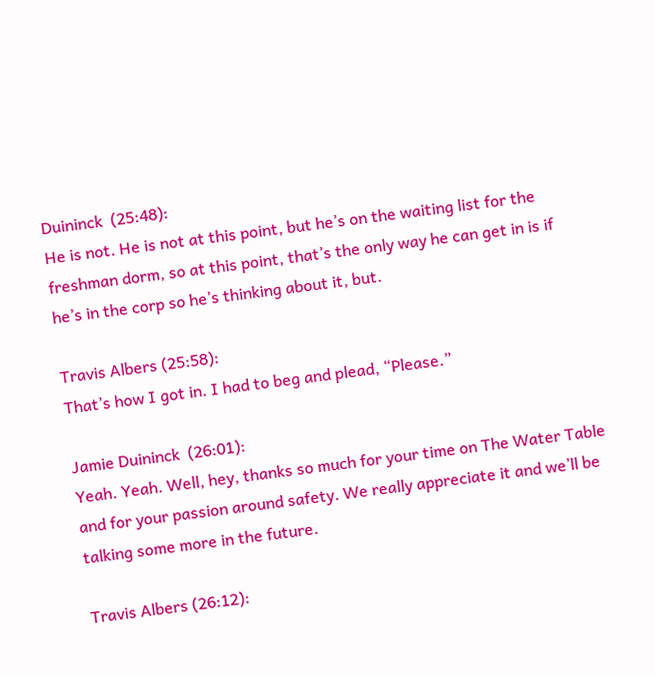Duininck  (25:48):
He is not. He is not at this point, but he’s on the waiting list for the freshman dorm, so at this point, that’s the only way he can get in is if he’s in the corp so he’s thinking about it, but.

Travis Albers (25:58):
That’s how I got in. I had to beg and plead, “Please.”

Jamie Duininck  (26:01):
Yeah. Yeah. Well, hey, thanks so much for your time on The Water Table and for your passion around safety. We really appreciate it and we’ll be talking some more in the future.

Travis Albers (26:12):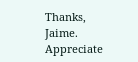Thanks, Jaime. Appreciate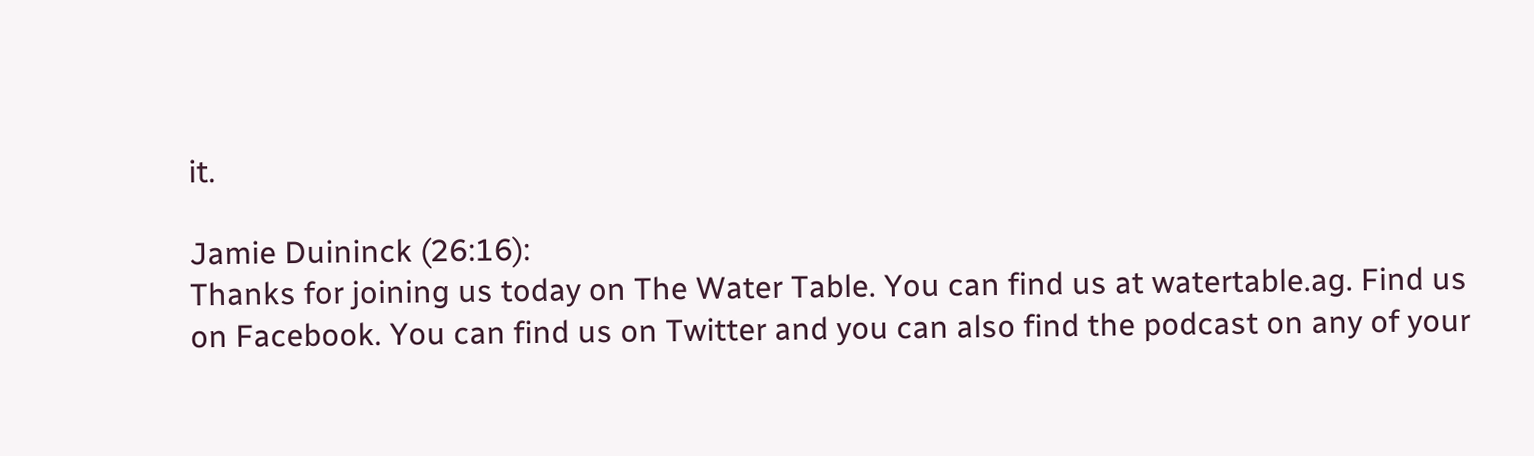it.

Jamie Duininck (26:16):
Thanks for joining us today on The Water Table. You can find us at watertable.ag. Find us on Facebook. You can find us on Twitter and you can also find the podcast on any of your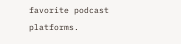favorite podcast platforms.